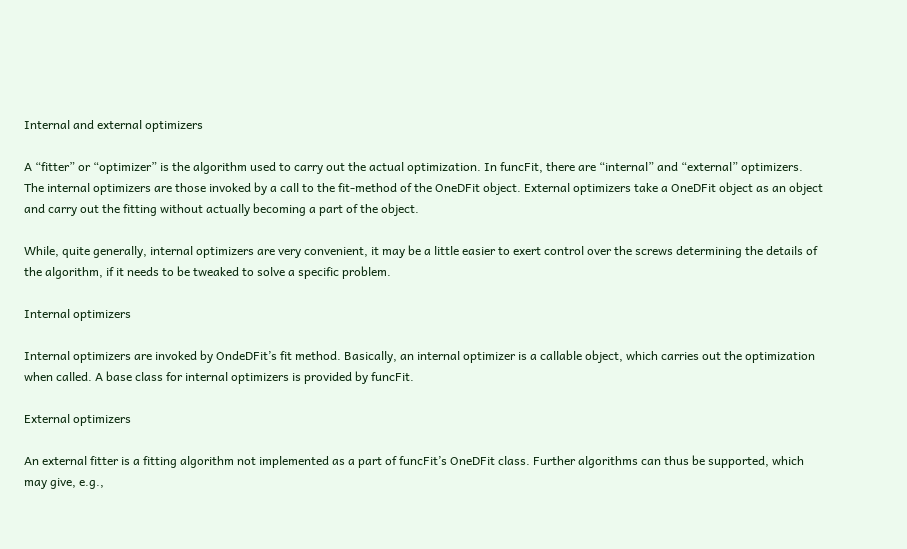Internal and external optimizers

A “fitter” or “optimizer” is the algorithm used to carry out the actual optimization. In funcFit, there are “internal” and “external” optimizers. The internal optimizers are those invoked by a call to the fit-method of the OneDFit object. External optimizers take a OneDFit object as an object and carry out the fitting without actually becoming a part of the object.

While, quite generally, internal optimizers are very convenient, it may be a little easier to exert control over the screws determining the details of the algorithm, if it needs to be tweaked to solve a specific problem.

Internal optimizers

Internal optimizers are invoked by OndeDFit’s fit method. Basically, an internal optimizer is a callable object, which carries out the optimization when called. A base class for internal optimizers is provided by funcFit.

External optimizers

An external fitter is a fitting algorithm not implemented as a part of funcFit’s OneDFit class. Further algorithms can thus be supported, which may give, e.g.,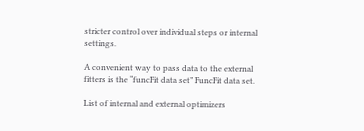stricter control over individual steps or internal settings.

A convenient way to pass data to the external fitters is the “funcFit data set” FuncFit data set.

List of internal and external optimizers